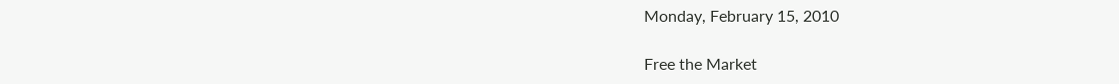Monday, February 15, 2010

Free the Market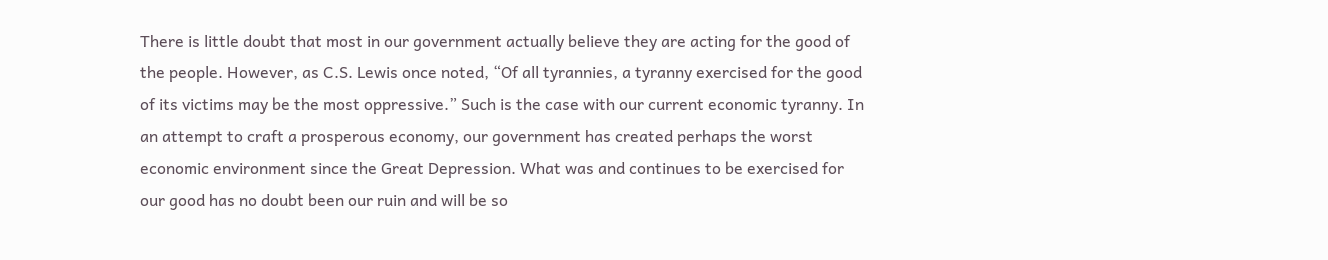There is little doubt that most in our government actually believe they are acting for the good of the people. However, as C.S. Lewis once noted, “Of all tyrannies, a tyranny exercised for the good of its victims may be the most oppressive.” Such is the case with our current economic tyranny. In an attempt to craft a prosperous economy, our government has created perhaps the worst economic environment since the Great Depression. What was and continues to be exercised for our good has no doubt been our ruin and will be so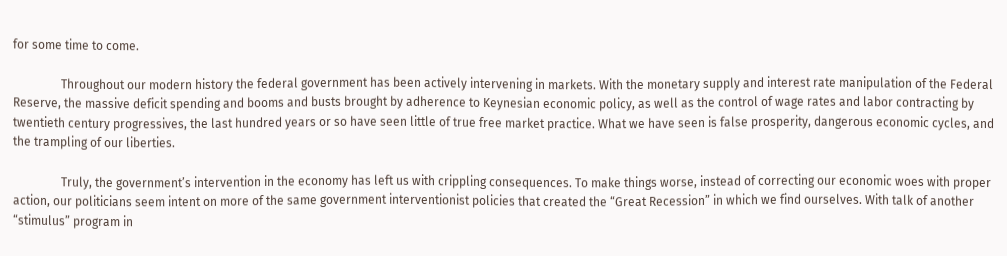for some time to come.

                Throughout our modern history the federal government has been actively intervening in markets. With the monetary supply and interest rate manipulation of the Federal Reserve, the massive deficit spending and booms and busts brought by adherence to Keynesian economic policy, as well as the control of wage rates and labor contracting by twentieth century progressives, the last hundred years or so have seen little of true free market practice. What we have seen is false prosperity, dangerous economic cycles, and the trampling of our liberties.

                Truly, the government’s intervention in the economy has left us with crippling consequences. To make things worse, instead of correcting our economic woes with proper action, our politicians seem intent on more of the same government interventionist policies that created the “Great Recession” in which we find ourselves. With talk of another “stimulus” program in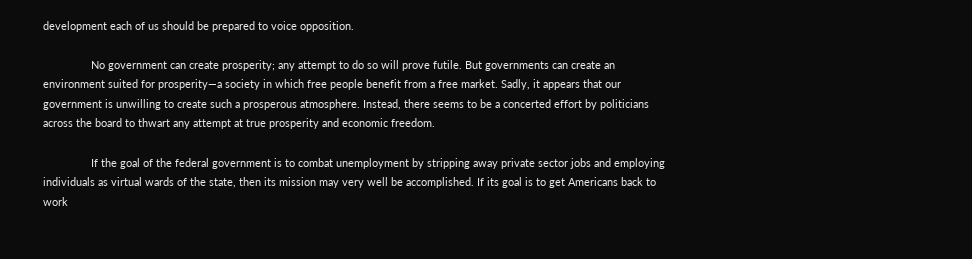development each of us should be prepared to voice opposition.

                No government can create prosperity; any attempt to do so will prove futile. But governments can create an environment suited for prosperity—a society in which free people benefit from a free market. Sadly, it appears that our government is unwilling to create such a prosperous atmosphere. Instead, there seems to be a concerted effort by politicians across the board to thwart any attempt at true prosperity and economic freedom.

                If the goal of the federal government is to combat unemployment by stripping away private sector jobs and employing individuals as virtual wards of the state, then its mission may very well be accomplished. If its goal is to get Americans back to work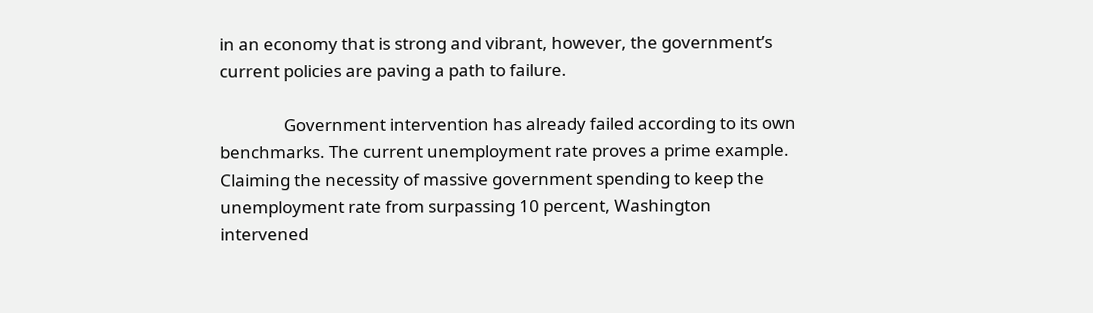in an economy that is strong and vibrant, however, the government’s current policies are paving a path to failure.

                Government intervention has already failed according to its own benchmarks. The current unemployment rate proves a prime example. Claiming the necessity of massive government spending to keep the unemployment rate from surpassing 10 percent, Washington intervened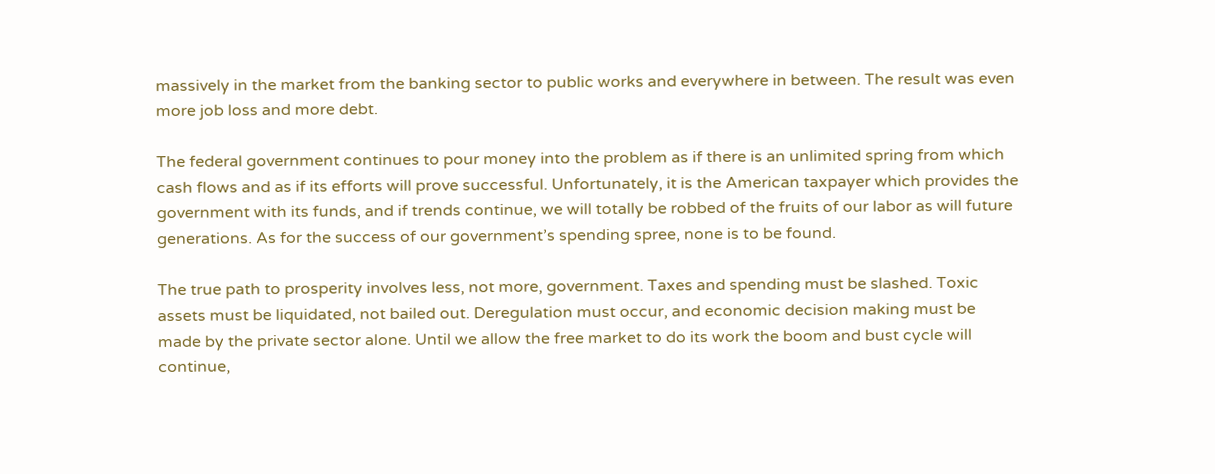massively in the market from the banking sector to public works and everywhere in between. The result was even more job loss and more debt.

The federal government continues to pour money into the problem as if there is an unlimited spring from which cash flows and as if its efforts will prove successful. Unfortunately, it is the American taxpayer which provides the government with its funds, and if trends continue, we will totally be robbed of the fruits of our labor as will future generations. As for the success of our government’s spending spree, none is to be found.

The true path to prosperity involves less, not more, government. Taxes and spending must be slashed. Toxic assets must be liquidated, not bailed out. Deregulation must occur, and economic decision making must be made by the private sector alone. Until we allow the free market to do its work the boom and bust cycle will continue,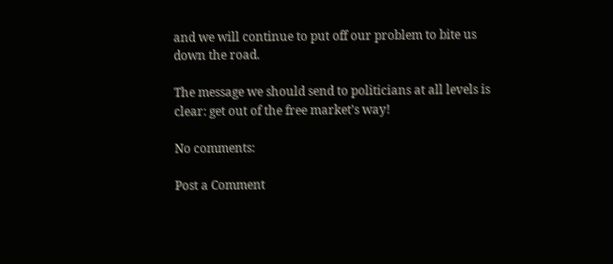and we will continue to put off our problem to bite us down the road.

The message we should send to politicians at all levels is clear: get out of the free market’s way!

No comments:

Post a Comment